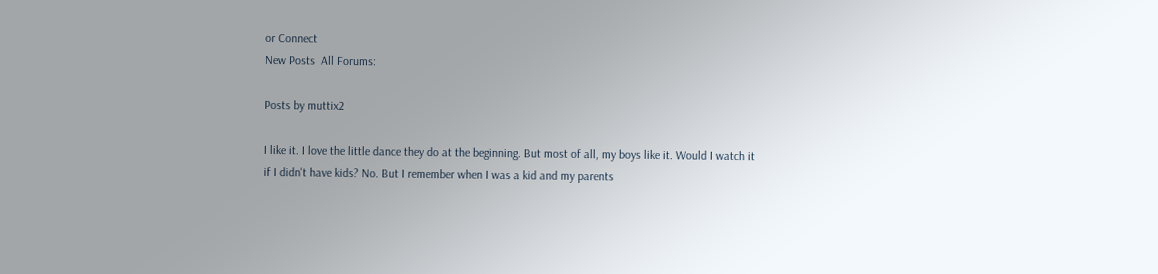or Connect
New Posts  All Forums:

Posts by muttix2

I like it. I love the little dance they do at the beginning. But most of all, my boys like it. Would I watch it if I didn't have kids? No. But I remember when I was a kid and my parents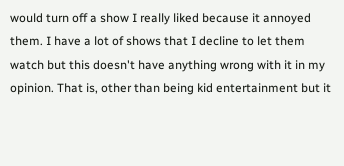would turn off a show I really liked because it annoyed them. I have a lot of shows that I decline to let them watch but this doesn't have anything wrong with it in my opinion. That is, other than being kid entertainment but it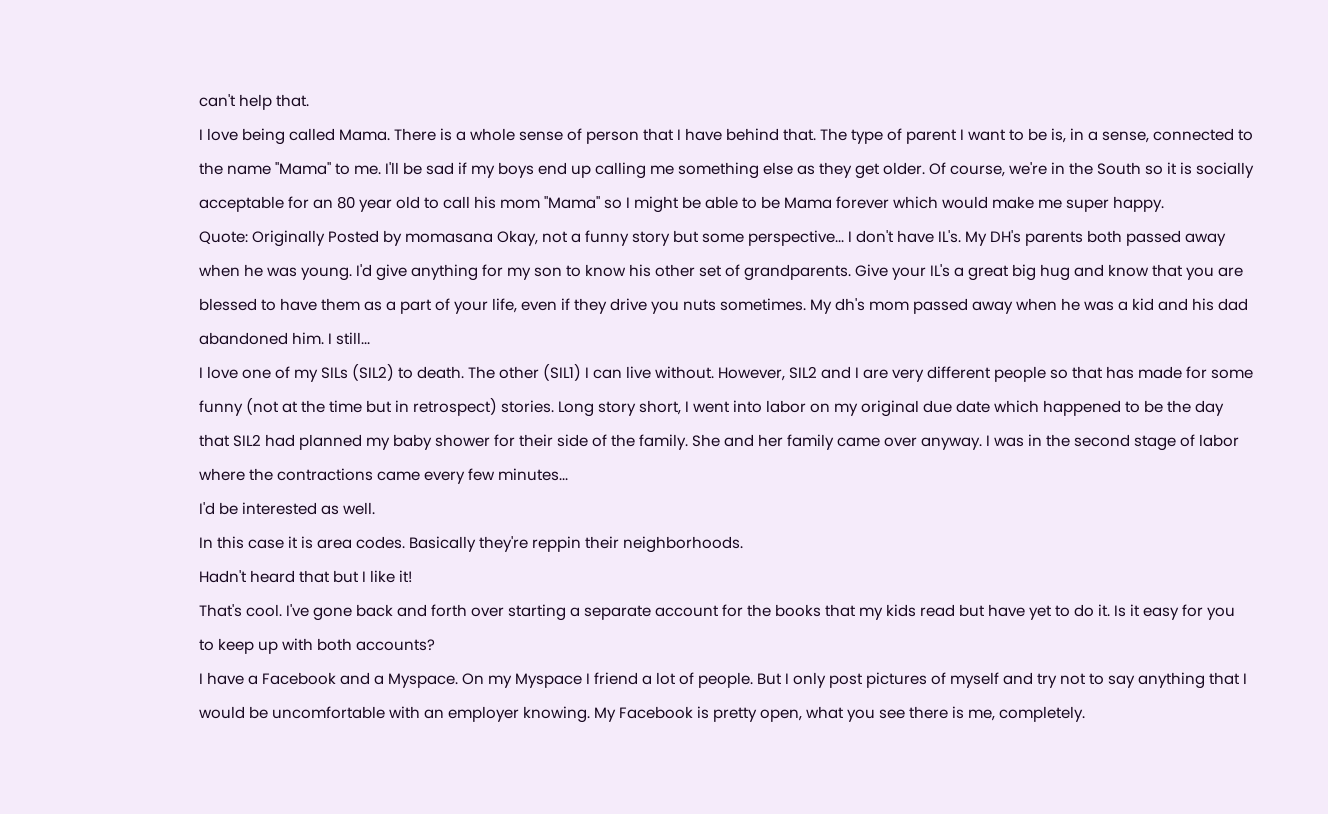can't help that.
I love being called Mama. There is a whole sense of person that I have behind that. The type of parent I want to be is, in a sense, connected to the name "Mama" to me. I'll be sad if my boys end up calling me something else as they get older. Of course, we're in the South so it is socially acceptable for an 80 year old to call his mom "Mama" so I might be able to be Mama forever which would make me super happy.
Quote: Originally Posted by momasana Okay, not a funny story but some perspective... I don't have IL's. My DH's parents both passed away when he was young. I'd give anything for my son to know his other set of grandparents. Give your IL's a great big hug and know that you are blessed to have them as a part of your life, even if they drive you nuts sometimes. My dh's mom passed away when he was a kid and his dad abandoned him. I still...
I love one of my SILs (SIL2) to death. The other (SIL1) I can live without. However, SIL2 and I are very different people so that has made for some funny (not at the time but in retrospect) stories. Long story short, I went into labor on my original due date which happened to be the day that SIL2 had planned my baby shower for their side of the family. She and her family came over anyway. I was in the second stage of labor where the contractions came every few minutes...
I'd be interested as well.
In this case it is area codes. Basically they're reppin their neighborhoods.
Hadn't heard that but I like it!
That's cool. I've gone back and forth over starting a separate account for the books that my kids read but have yet to do it. Is it easy for you to keep up with both accounts?
I have a Facebook and a Myspace. On my Myspace I friend a lot of people. But I only post pictures of myself and try not to say anything that I would be uncomfortable with an employer knowing. My Facebook is pretty open, what you see there is me, completely.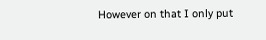However on that I only put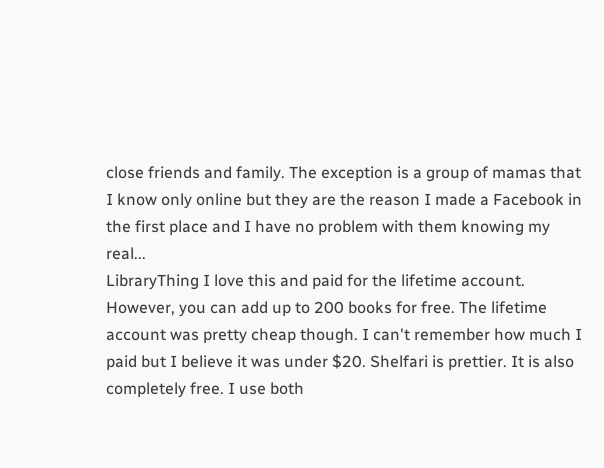close friends and family. The exception is a group of mamas that I know only online but they are the reason I made a Facebook in the first place and I have no problem with them knowing my real...
LibraryThing I love this and paid for the lifetime account. However, you can add up to 200 books for free. The lifetime account was pretty cheap though. I can't remember how much I paid but I believe it was under $20. Shelfari is prettier. It is also completely free. I use both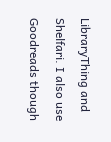LibraryThing and Shelfari. I also use Goodreads though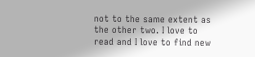not to the same extent as the other two. I love to read and I love to find new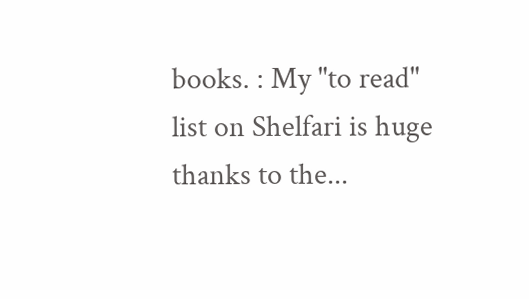books. : My "to read" list on Shelfari is huge thanks to the...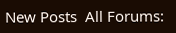New Posts  All Forums: